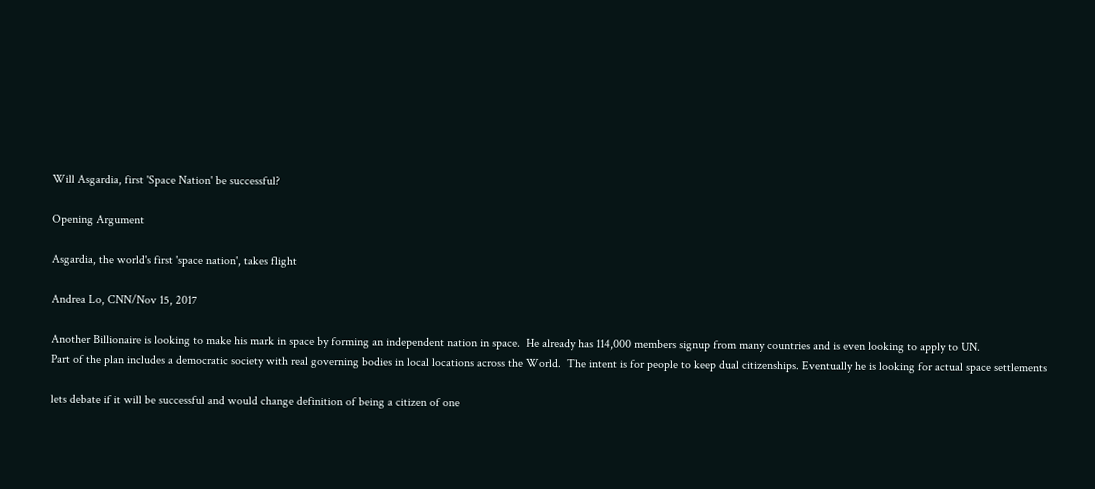Will Asgardia, first 'Space Nation' be successful?

Opening Argument

Asgardia, the world's first 'space nation', takes flight

Andrea Lo, CNN/Nov 15, 2017

Another Billionaire is looking to make his mark in space by forming an independent nation in space.  He already has 114,000 members signup from many countries and is even looking to apply to UN.
Part of the plan includes a democratic society with real governing bodies in local locations across the World.  The intent is for people to keep dual citizenships. Eventually he is looking for actual space settlements

lets debate if it will be successful and would change definition of being a citizen of one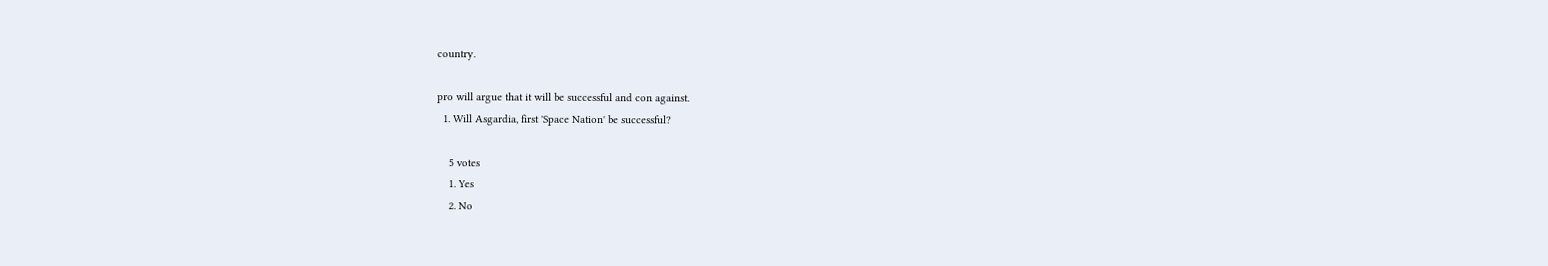country.

pro will argue that it will be successful and con against.
  1. Will Asgardia, first 'Space Nation' be successful?

    5 votes
    1. Yes
    2. No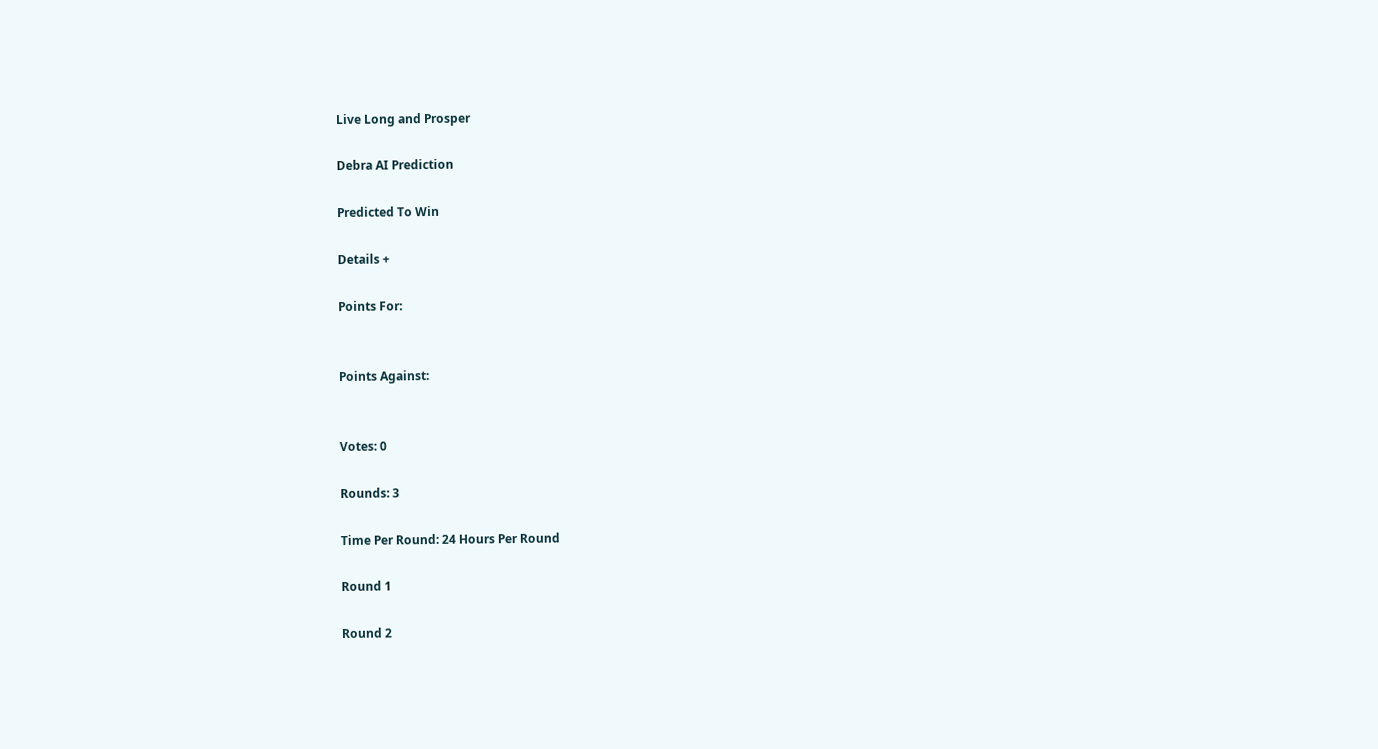Live Long and Prosper

Debra AI Prediction

Predicted To Win

Details +

Points For:


Points Against:


Votes: 0

Rounds: 3

Time Per Round: 24 Hours Per Round

Round 1

Round 2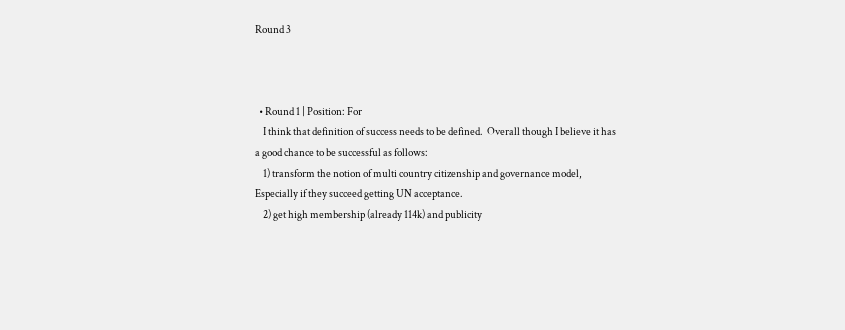Round 3



  • Round 1 | Position: For
    I think that definition of success needs to be defined.  Overall though I believe it has a good chance to be successful as follows:
    1) transform the notion of multi country citizenship and governance model, Especially if they succeed getting UN acceptance.
    2) get high membership (already 114k) and publicity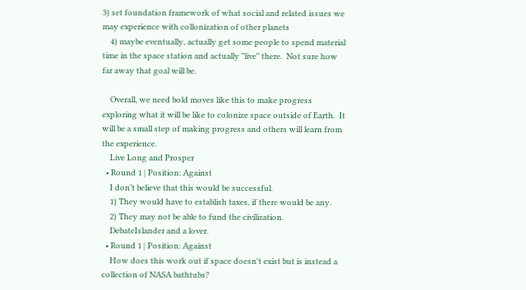3) set foundation framework of what social and related issues we may experience with collonization of other planets
    4) maybe eventually, actually get some people to spend material time in the space station and actually "live" there.  Not sure how far away that goal will be.

    Overall, we need bold moves like this to make progress exploring what it will be like to colonize space outside of Earth.  It will be a small step of making progress and others will learn from the experience.
    Live Long and Prosper
  • Round 1 | Position: Against
    I don’t believe that this would be successful.
    1) They would have to establish taxes, if there would be any.
    2) They may not be able to fund the civilization.
    DebateIslander and a lover.
  • Round 1 | Position: Against
    How does this work out if space doesn't exist but is instead a collection of NASA bathtubs?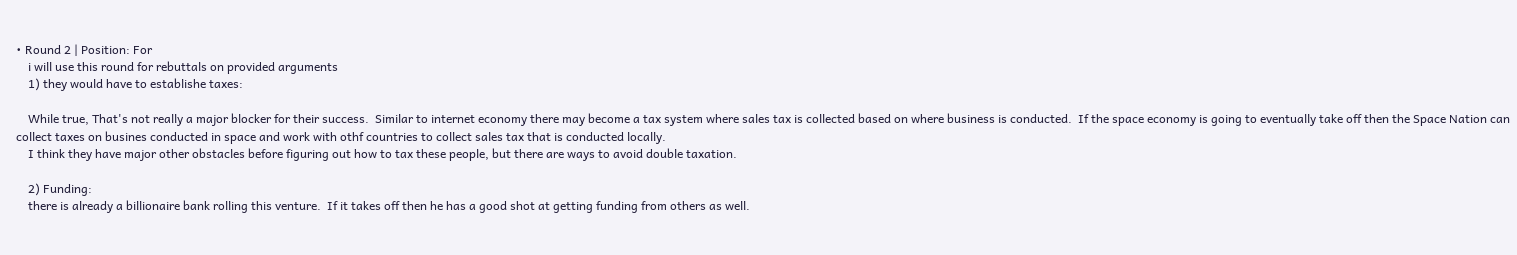• Round 2 | Position: For
    i will use this round for rebuttals on provided arguments
    1) they would have to establishe taxes:

    While true, That's not really a major blocker for their success.  Similar to internet economy there may become a tax system where sales tax is collected based on where business is conducted.  If the space economy is going to eventually take off then the Space Nation can collect taxes on busines conducted in space and work with othf countries to collect sales tax that is conducted locally.
    I think they have major other obstacles before figuring out how to tax these people, but there are ways to avoid double taxation.

    2) Funding:
    there is already a billionaire bank rolling this venture.  If it takes off then he has a good shot at getting funding from others as well.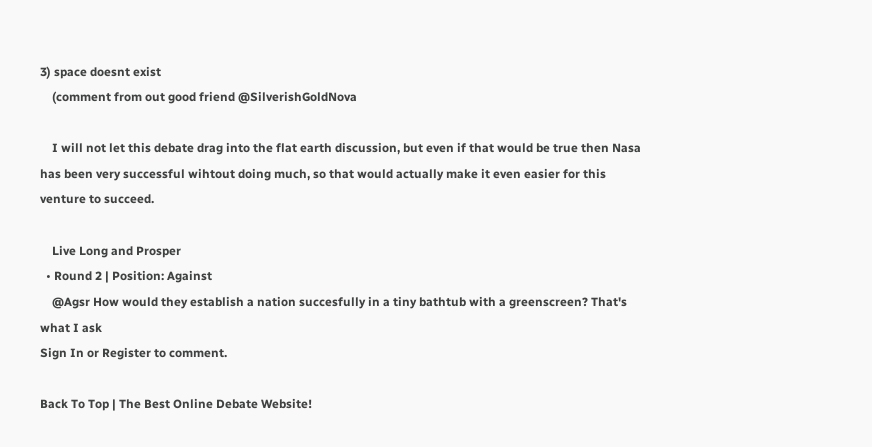3) space doesnt exist
    (comment from out good friend @SilverishGoldNova

    I will not let this debate drag into the flat earth discussion, but even if that would be true then Nasa has been very successful wihtout doing much, so that would actually make it even easier for this venture to succeed.

    Live Long and Prosper
  • Round 2 | Position: Against
    @Agsr How would they establish a nation succesfully in a tiny bathtub with a greenscreen? That's what I ask
Sign In or Register to comment.

Back To Top | The Best Online Debate Website!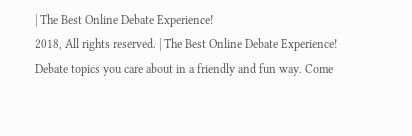| The Best Online Debate Experience!
2018, All rights reserved. | The Best Online Debate Experience! Debate topics you care about in a friendly and fun way. Come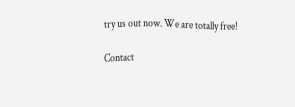try us out now. We are totally free!

Contact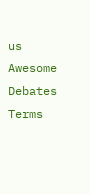us
Awesome Debates
Terms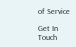of Service

Get In Touch